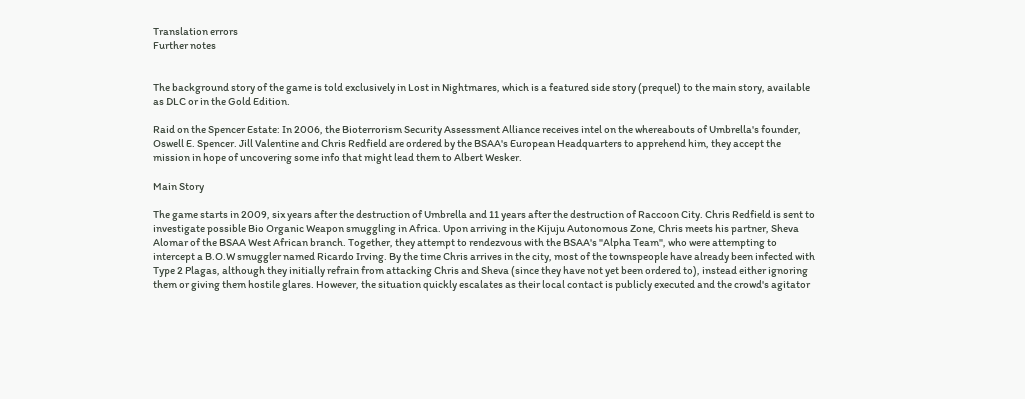Translation errors
Further notes


The background story of the game is told exclusively in Lost in Nightmares, which is a featured side story (prequel) to the main story, available as DLC or in the Gold Edition.

Raid on the Spencer Estate: In 2006, the Bioterrorism Security Assessment Alliance receives intel on the whereabouts of Umbrella's founder, Oswell E. Spencer. Jill Valentine and Chris Redfield are ordered by the BSAA's European Headquarters to apprehend him, they accept the mission in hope of uncovering some info that might lead them to Albert Wesker.

Main Story

The game starts in 2009, six years after the destruction of Umbrella and 11 years after the destruction of Raccoon City. Chris Redfield is sent to investigate possible Bio Organic Weapon smuggling in Africa. Upon arriving in the Kijuju Autonomous Zone, Chris meets his partner, Sheva Alomar of the BSAA West African branch. Together, they attempt to rendezvous with the BSAA's "Alpha Team", who were attempting to intercept a B.O.W smuggler named Ricardo Irving. By the time Chris arrives in the city, most of the townspeople have already been infected with Type 2 Plagas, although they initially refrain from attacking Chris and Sheva (since they have not yet been ordered to), instead either ignoring them or giving them hostile glares. However, the situation quickly escalates as their local contact is publicly executed and the crowd's agitator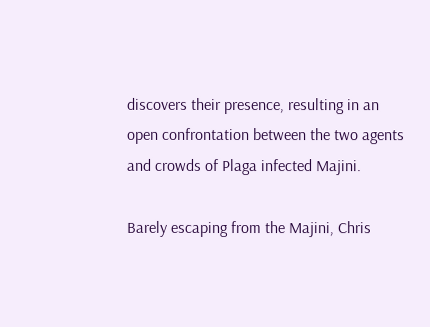discovers their presence, resulting in an open confrontation between the two agents and crowds of Plaga infected Majini.

Barely escaping from the Majini, Chris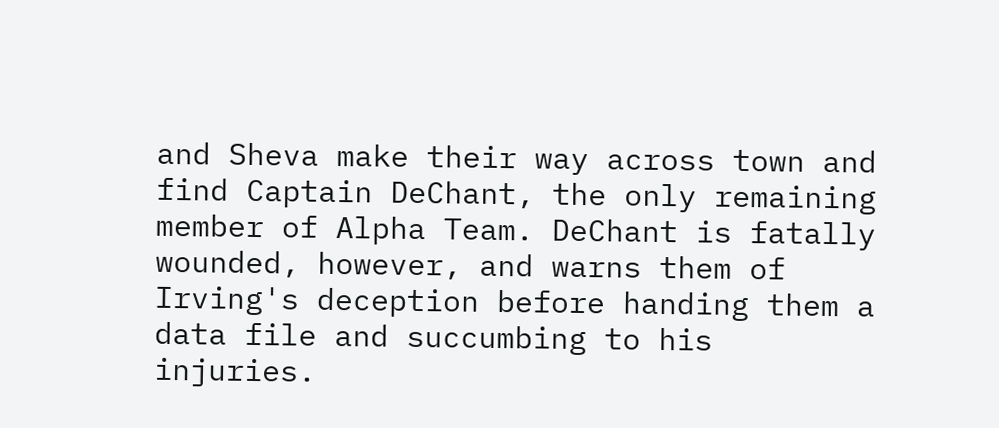and Sheva make their way across town and find Captain DeChant, the only remaining member of Alpha Team. DeChant is fatally wounded, however, and warns them of Irving's deception before handing them a data file and succumbing to his injuries.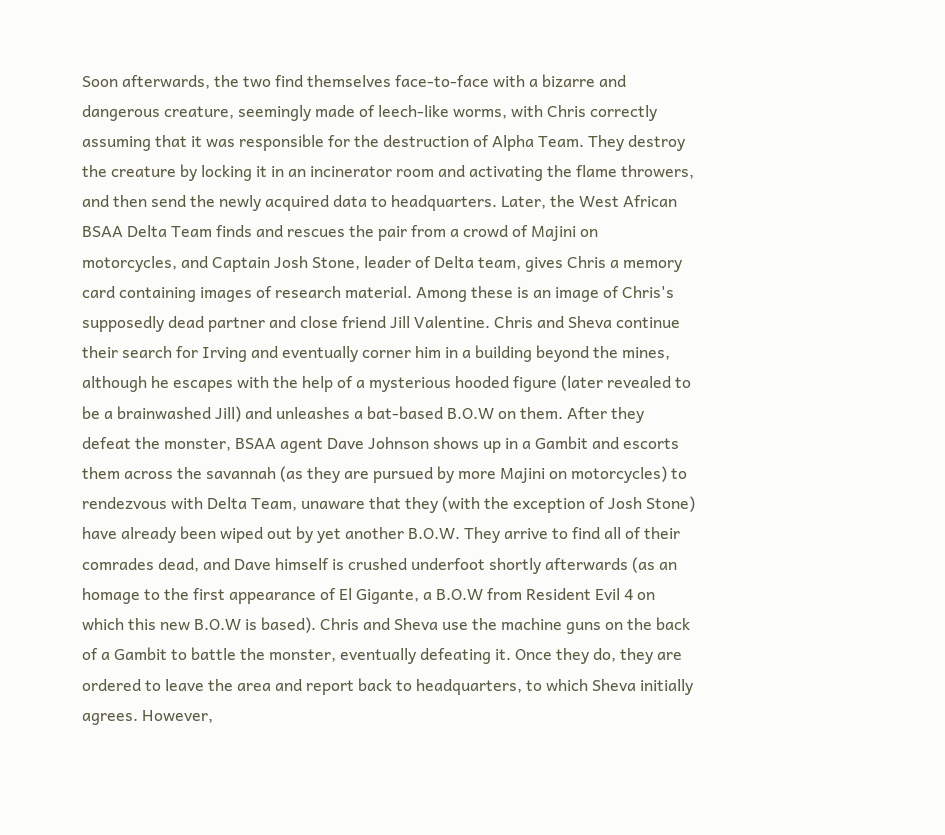Soon afterwards, the two find themselves face-to-face with a bizarre and dangerous creature, seemingly made of leech-like worms, with Chris correctly assuming that it was responsible for the destruction of Alpha Team. They destroy the creature by locking it in an incinerator room and activating the flame throwers, and then send the newly acquired data to headquarters. Later, the West African BSAA Delta Team finds and rescues the pair from a crowd of Majini on motorcycles, and Captain Josh Stone, leader of Delta team, gives Chris a memory card containing images of research material. Among these is an image of Chris's supposedly dead partner and close friend Jill Valentine. Chris and Sheva continue their search for Irving and eventually corner him in a building beyond the mines, although he escapes with the help of a mysterious hooded figure (later revealed to be a brainwashed Jill) and unleashes a bat-based B.O.W on them. After they defeat the monster, BSAA agent Dave Johnson shows up in a Gambit and escorts them across the savannah (as they are pursued by more Majini on motorcycles) to rendezvous with Delta Team, unaware that they (with the exception of Josh Stone) have already been wiped out by yet another B.O.W. They arrive to find all of their comrades dead, and Dave himself is crushed underfoot shortly afterwards (as an homage to the first appearance of El Gigante, a B.O.W from Resident Evil 4 on which this new B.O.W is based). Chris and Sheva use the machine guns on the back of a Gambit to battle the monster, eventually defeating it. Once they do, they are ordered to leave the area and report back to headquarters, to which Sheva initially agrees. However,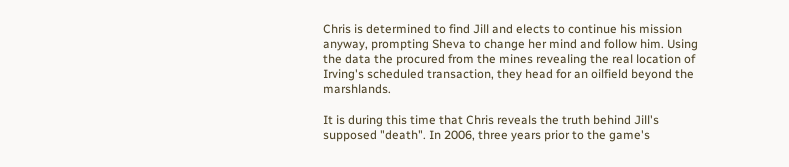Chris is determined to find Jill and elects to continue his mission anyway, prompting Sheva to change her mind and follow him. Using the data the procured from the mines revealing the real location of Irving's scheduled transaction, they head for an oilfield beyond the marshlands.

It is during this time that Chris reveals the truth behind Jill's supposed "death". In 2006, three years prior to the game's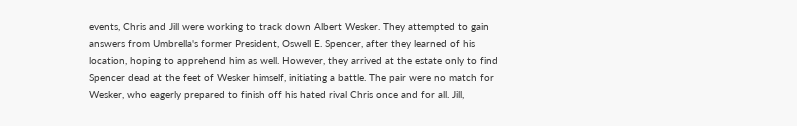events, Chris and Jill were working to track down Albert Wesker. They attempted to gain answers from Umbrella's former President, Oswell E. Spencer, after they learned of his location, hoping to apprehend him as well. However, they arrived at the estate only to find Spencer dead at the feet of Wesker himself, initiating a battle. The pair were no match for Wesker, who eagerly prepared to finish off his hated rival Chris once and for all. Jill,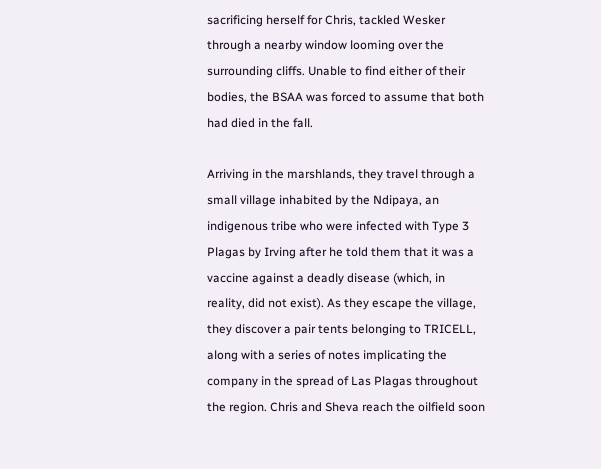sacrificing herself for Chris, tackled Wesker through a nearby window looming over the surrounding cliffs. Unable to find either of their bodies, the BSAA was forced to assume that both had died in the fall.

Arriving in the marshlands, they travel through a small village inhabited by the Ndipaya, an indigenous tribe who were infected with Type 3 Plagas by Irving after he told them that it was a vaccine against a deadly disease (which, in reality, did not exist). As they escape the village, they discover a pair tents belonging to TRICELL, along with a series of notes implicating the company in the spread of Las Plagas throughout the region. Chris and Sheva reach the oilfield soon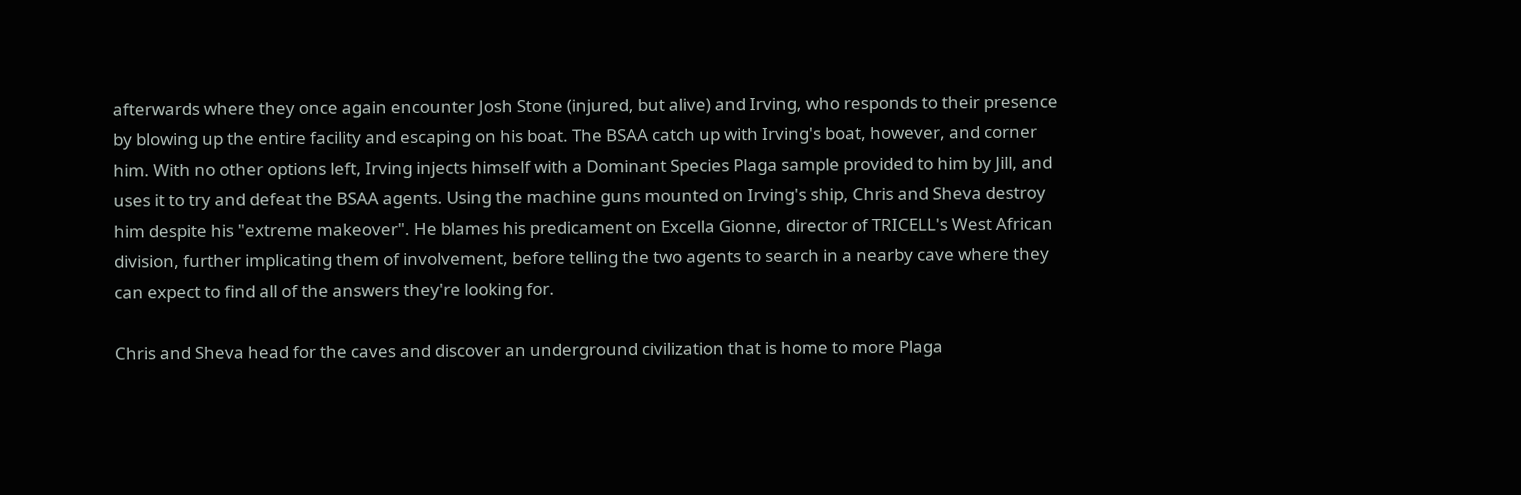afterwards where they once again encounter Josh Stone (injured, but alive) and Irving, who responds to their presence by blowing up the entire facility and escaping on his boat. The BSAA catch up with Irving's boat, however, and corner him. With no other options left, Irving injects himself with a Dominant Species Plaga sample provided to him by Jill, and uses it to try and defeat the BSAA agents. Using the machine guns mounted on Irving's ship, Chris and Sheva destroy him despite his "extreme makeover". He blames his predicament on Excella Gionne, director of TRICELL's West African division, further implicating them of involvement, before telling the two agents to search in a nearby cave where they can expect to find all of the answers they're looking for.

Chris and Sheva head for the caves and discover an underground civilization that is home to more Plaga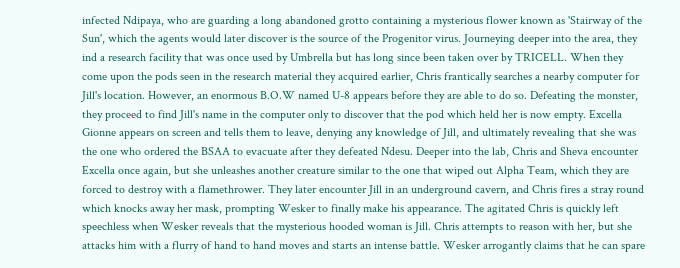infected Ndipaya, who are guarding a long abandoned grotto containing a mysterious flower known as 'Stairway of the Sun', which the agents would later discover is the source of the Progenitor virus. Journeying deeper into the area, they ind a research facility that was once used by Umbrella but has long since been taken over by TRICELL. When they come upon the pods seen in the research material they acquired earlier, Chris frantically searches a nearby computer for Jill's location. However, an enormous B.O.W named U-8 appears before they are able to do so. Defeating the monster, they proceed to find Jill's name in the computer only to discover that the pod which held her is now empty. Excella Gionne appears on screen and tells them to leave, denying any knowledge of Jill, and ultimately revealing that she was the one who ordered the BSAA to evacuate after they defeated Ndesu. Deeper into the lab, Chris and Sheva encounter Excella once again, but she unleashes another creature similar to the one that wiped out Alpha Team, which they are forced to destroy with a flamethrower. They later encounter Jill in an underground cavern, and Chris fires a stray round which knocks away her mask, prompting Wesker to finally make his appearance. The agitated Chris is quickly left speechless when Wesker reveals that the mysterious hooded woman is Jill. Chris attempts to reason with her, but she attacks him with a flurry of hand to hand moves and starts an intense battle. Wesker arrogantly claims that he can spare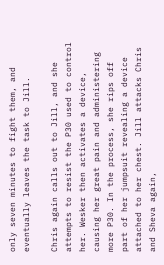only seven minutes to fight them, and eventually leaves the task to Jill.

Chris again calls out to Jill, and she attempts to resist the P30 used to control her. Wesker then activates a device, causing her great pain and administering more P30. In the process, she rips off part of her jumpsuit revealing a device attached to her chest. Jill attacks Chris and Sheva again,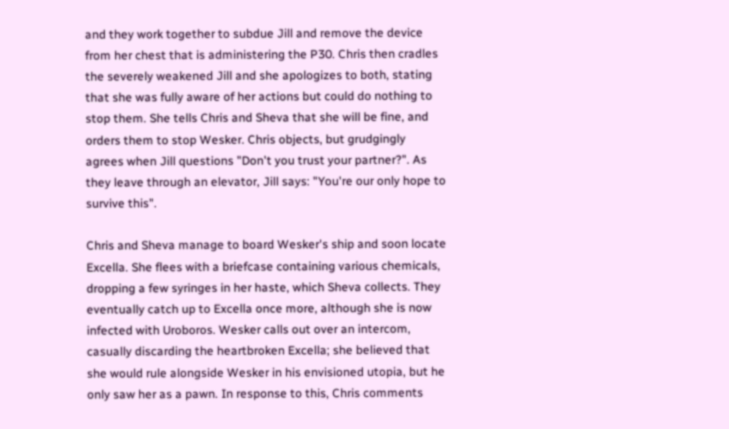and they work together to subdue Jill and remove the device from her chest that is administering the P30. Chris then cradles the severely weakened Jill and she apologizes to both, stating that she was fully aware of her actions but could do nothing to stop them. She tells Chris and Sheva that she will be fine, and orders them to stop Wesker. Chris objects, but grudgingly agrees when Jill questions "Don't you trust your partner?". As they leave through an elevator, Jill says: "You're our only hope to survive this".

Chris and Sheva manage to board Wesker's ship and soon locate Excella. She flees with a briefcase containing various chemicals, dropping a few syringes in her haste, which Sheva collects. They eventually catch up to Excella once more, although she is now infected with Uroboros. Wesker calls out over an intercom, casually discarding the heartbroken Excella; she believed that she would rule alongside Wesker in his envisioned utopia, but he only saw her as a pawn. In response to this, Chris comments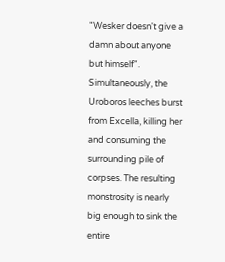"Wesker doesn't give a damn about anyone but himself". Simultaneously, the Uroboros leeches burst from Excella, killing her and consuming the surrounding pile of corpses. The resulting monstrosity is nearly big enough to sink the entire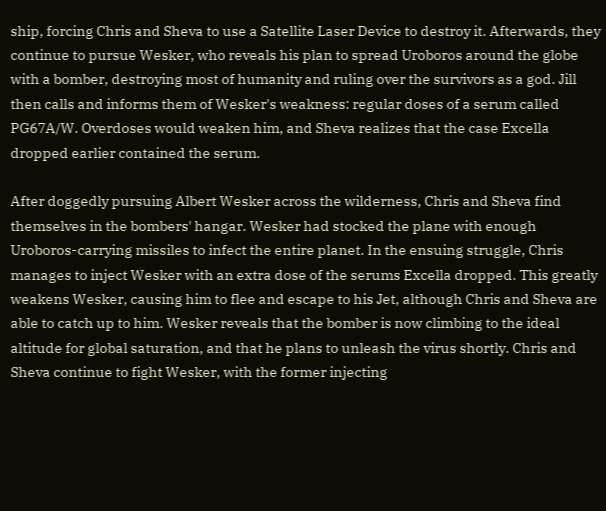ship, forcing Chris and Sheva to use a Satellite Laser Device to destroy it. Afterwards, they continue to pursue Wesker, who reveals his plan to spread Uroboros around the globe with a bomber, destroying most of humanity and ruling over the survivors as a god. Jill then calls and informs them of Wesker's weakness: regular doses of a serum called PG67A/W. Overdoses would weaken him, and Sheva realizes that the case Excella dropped earlier contained the serum.

After doggedly pursuing Albert Wesker across the wilderness, Chris and Sheva find themselves in the bombers' hangar. Wesker had stocked the plane with enough Uroboros-carrying missiles to infect the entire planet. In the ensuing struggle, Chris manages to inject Wesker with an extra dose of the serums Excella dropped. This greatly weakens Wesker, causing him to flee and escape to his Jet, although Chris and Sheva are able to catch up to him. Wesker reveals that the bomber is now climbing to the ideal altitude for global saturation, and that he plans to unleash the virus shortly. Chris and Sheva continue to fight Wesker, with the former injecting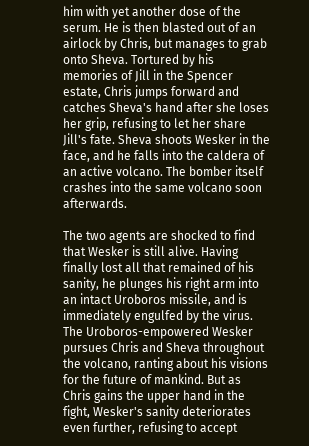him with yet another dose of the serum. He is then blasted out of an airlock by Chris, but manages to grab onto Sheva. Tortured by his memories of Jill in the Spencer estate, Chris jumps forward and catches Sheva's hand after she loses her grip, refusing to let her share Jill's fate. Sheva shoots Wesker in the face, and he falls into the caldera of an active volcano. The bomber itself crashes into the same volcano soon afterwards.

The two agents are shocked to find that Wesker is still alive. Having finally lost all that remained of his sanity, he plunges his right arm into an intact Uroboros missile, and is immediately engulfed by the virus. The Uroboros-empowered Wesker pursues Chris and Sheva throughout the volcano, ranting about his visions for the future of mankind. But as Chris gains the upper hand in the fight, Wesker's sanity deteriorates even further, refusing to accept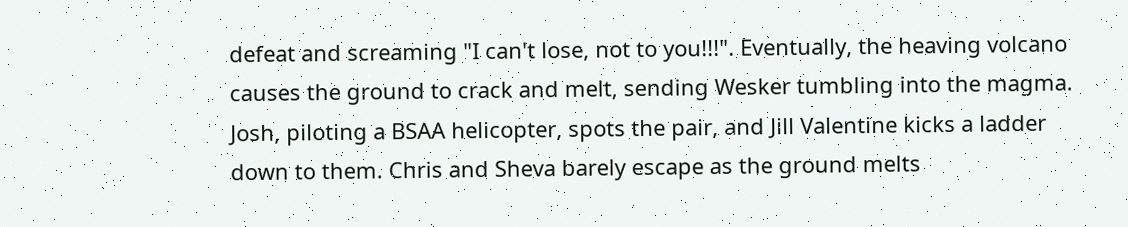defeat and screaming "I can't lose, not to you!!!". Eventually, the heaving volcano causes the ground to crack and melt, sending Wesker tumbling into the magma. Josh, piloting a BSAA helicopter, spots the pair, and Jill Valentine kicks a ladder down to them. Chris and Sheva barely escape as the ground melts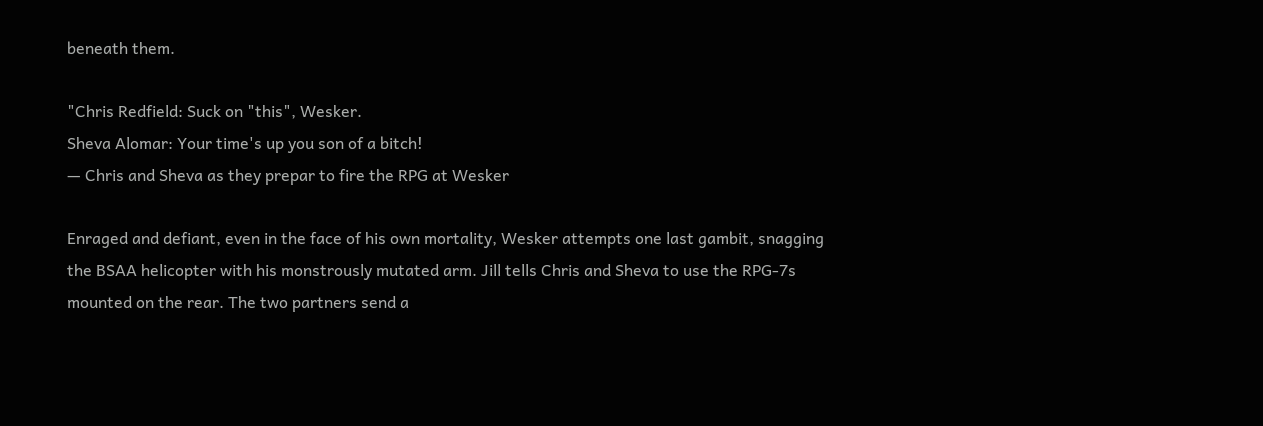beneath them.

"Chris Redfield: Suck on "this", Wesker.
Sheva Alomar: Your time's up you son of a bitch!
— Chris and Sheva as they prepar to fire the RPG at Wesker

Enraged and defiant, even in the face of his own mortality, Wesker attempts one last gambit, snagging the BSAA helicopter with his monstrously mutated arm. Jill tells Chris and Sheva to use the RPG-7s mounted on the rear. The two partners send a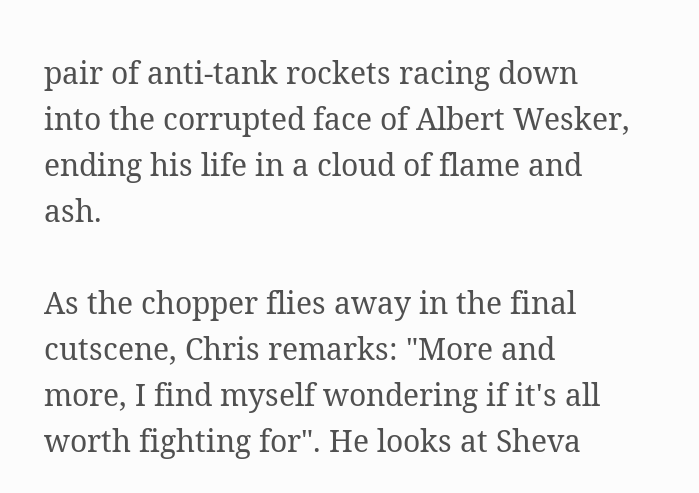pair of anti-tank rockets racing down into the corrupted face of Albert Wesker, ending his life in a cloud of flame and ash.

As the chopper flies away in the final cutscene, Chris remarks: "More and more, I find myself wondering if it's all worth fighting for". He looks at Sheva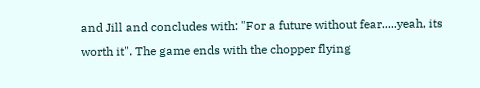and Jill and concludes with: "For a future without fear.....yeah, its worth it". The game ends with the chopper flying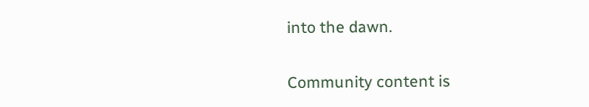into the dawn.

Community content is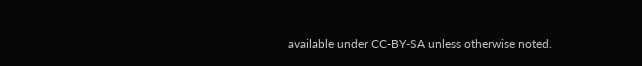available under CC-BY-SA unless otherwise noted.